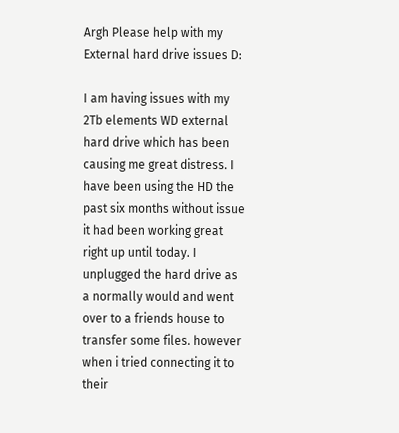Argh Please help with my External hard drive issues D:

I am having issues with my 2Tb elements WD external hard drive which has been causing me great distress. I have been using the HD the past six months without issue it had been working great right up until today. I unplugged the hard drive as a normally would and went over to a friends house to transfer some files. however when i tried connecting it to their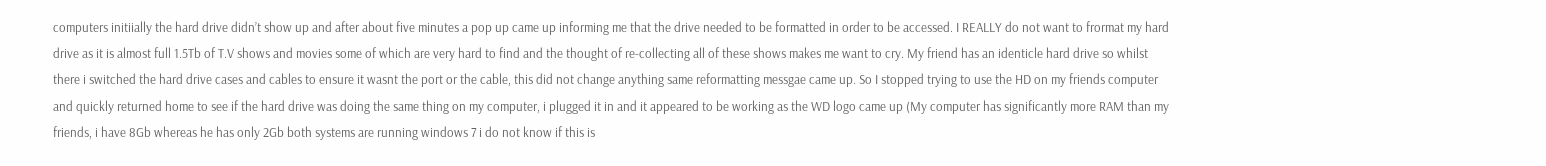computers initiially the hard drive didn’t show up and after about five minutes a pop up came up informing me that the drive needed to be formatted in order to be accessed. I REALLY do not want to frormat my hard drive as it is almost full 1.5Tb of T.V shows and movies some of which are very hard to find and the thought of re-collecting all of these shows makes me want to cry. My friend has an identicle hard drive so whilst there i switched the hard drive cases and cables to ensure it wasnt the port or the cable, this did not change anything same reformatting messgae came up. So I stopped trying to use the HD on my friends computer and quickly returned home to see if the hard drive was doing the same thing on my computer, i plugged it in and it appeared to be working as the WD logo came up (My computer has significantly more RAM than my friends, i have 8Gb whereas he has only 2Gb both systems are running windows 7 i do not know if this is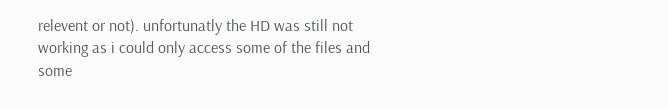relevent or not). unfortunatly the HD was still not working as i could only access some of the files and some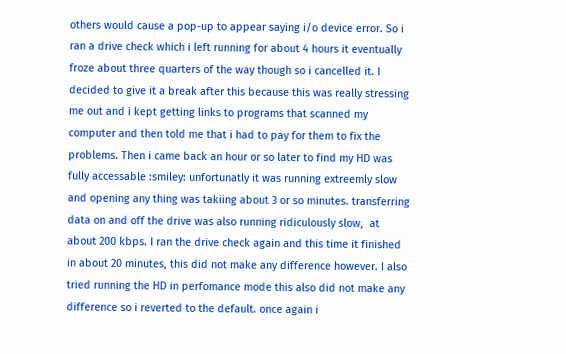others would cause a pop-up to appear saying i/o device error. So i ran a drive check which i left running for about 4 hours it eventually froze about three quarters of the way though so i cancelled it. I decided to give it a break after this because this was really stressing me out and i kept getting links to programs that scanned my computer and then told me that i had to pay for them to fix the problems. Then i came back an hour or so later to find my HD was fully accessable :smiley: unfortunatly it was running extreemly slow and opening any thing was takiing about 3 or so minutes. transferring data on and off the drive was also running ridiculously slow,  at about 200 kbps. I ran the drive check again and this time it finished in about 20 minutes, this did not make any difference however. I also tried running the HD in perfomance mode this also did not make any difference so i reverted to the default. once again i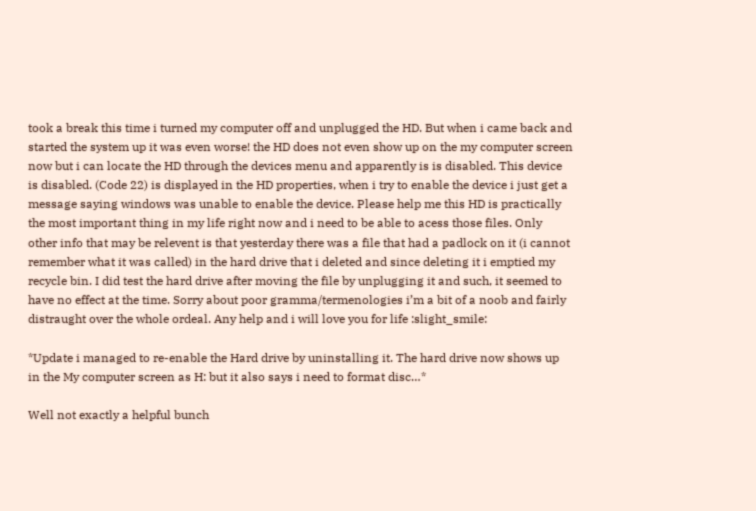took a break this time i turned my computer off and unplugged the HD. But when i came back and started the system up it was even worse! the HD does not even show up on the my computer screen now but i can locate the HD through the devices menu and apparently is is disabled. This device is disabled. (Code 22) is displayed in the HD properties, when i try to enable the device i just get a message saying windows was unable to enable the device. Please help me this HD is practically the most important thing in my life right now and i need to be able to acess those files. Only other info that may be relevent is that yesterday there was a file that had a padlock on it (i cannot remember what it was called) in the hard drive that i deleted and since deleting it i emptied my recycle bin. I did test the hard drive after moving the file by unplugging it and such, it seemed to have no effect at the time. Sorry about poor gramma/termenologies i’m a bit of a noob and fairly distraught over the whole ordeal. Any help and i will love you for life :slight_smile:

*Update i managed to re-enable the Hard drive by uninstalling it. The hard drive now shows up in the My computer screen as H: but it also says i need to format disc…*

Well not exactly a helpful bunch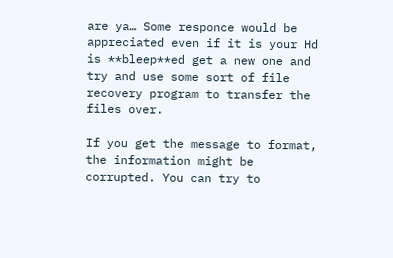are ya… Some responce would be appreciated even if it is your Hd is **bleep**ed get a new one and try and use some sort of file recovery program to transfer the files over.

If you get the message to format, the information might be corrupted. You can try to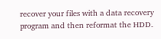recover your files with a data recovery program and then reformat the HDD.